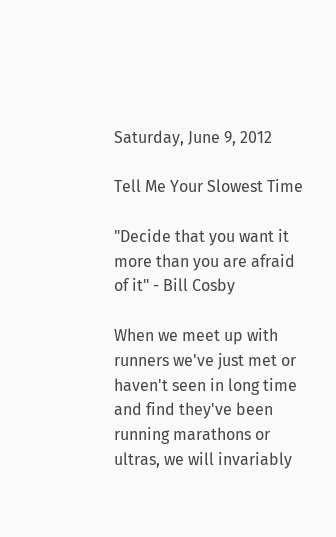Saturday, June 9, 2012

Tell Me Your Slowest Time

"Decide that you want it more than you are afraid of it" - Bill Cosby

When we meet up with runners we've just met or haven't seen in long time and find they've been running marathons or ultras, we will invariably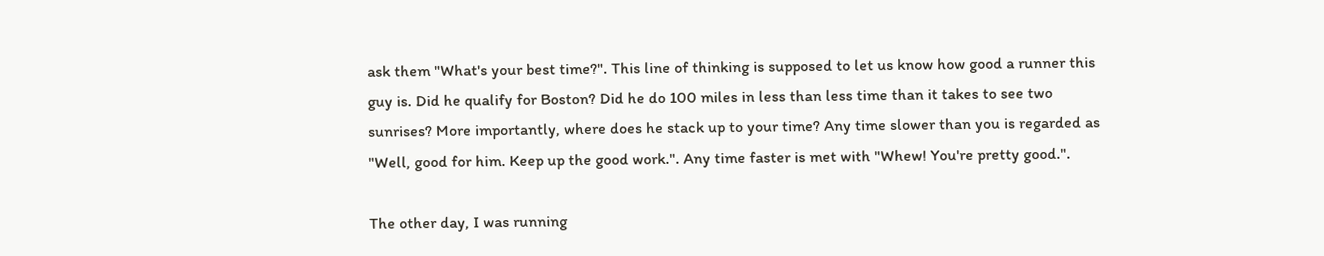ask them "What's your best time?". This line of thinking is supposed to let us know how good a runner this guy is. Did he qualify for Boston? Did he do 100 miles in less than less time than it takes to see two sunrises? More importantly, where does he stack up to your time? Any time slower than you is regarded as "Well, good for him. Keep up the good work.". Any time faster is met with "Whew! You're pretty good.".

The other day, I was running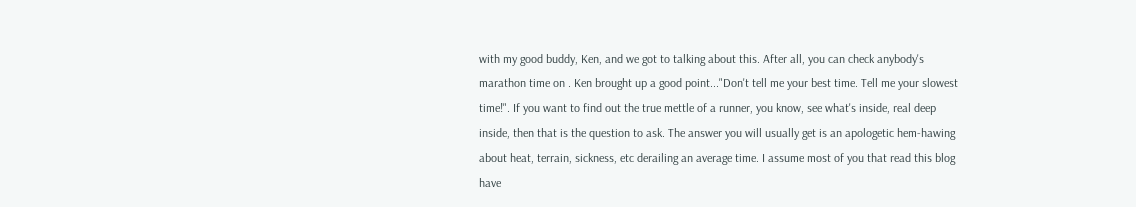with my good buddy, Ken, and we got to talking about this. After all, you can check anybody's marathon time on . Ken brought up a good point..."Don't tell me your best time. Tell me your slowest time!". If you want to find out the true mettle of a runner, you know, see what's inside, real deep inside, then that is the question to ask. The answer you will usually get is an apologetic hem-hawing about heat, terrain, sickness, etc derailing an average time. I assume most of you that read this blog have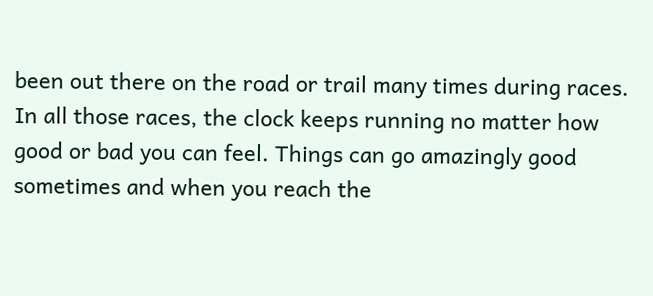been out there on the road or trail many times during races. In all those races, the clock keeps running no matter how good or bad you can feel. Things can go amazingly good sometimes and when you reach the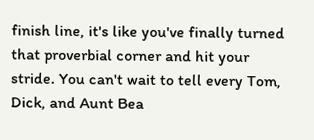finish line, it's like you've finally turned that proverbial corner and hit your stride. You can't wait to tell every Tom, Dick, and Aunt Bea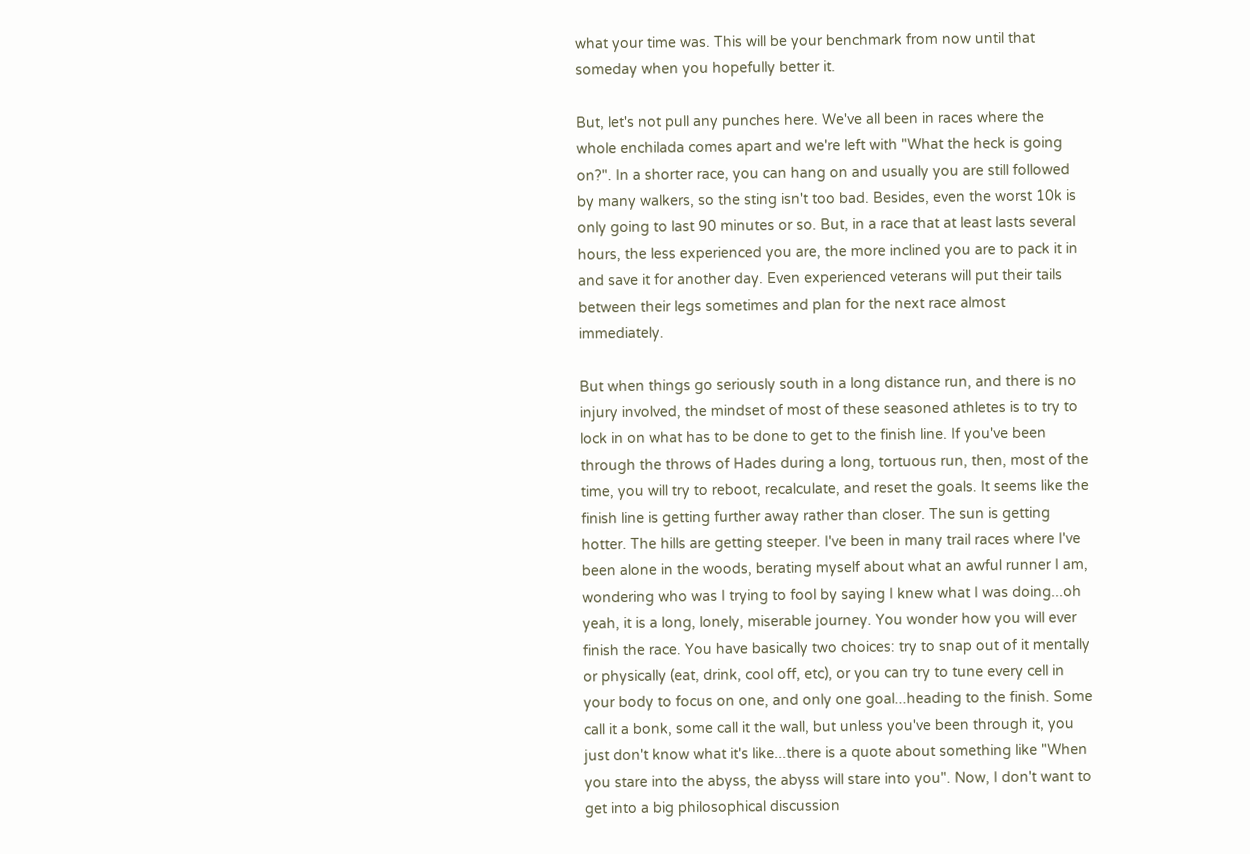what your time was. This will be your benchmark from now until that someday when you hopefully better it.

But, let's not pull any punches here. We've all been in races where the whole enchilada comes apart and we're left with "What the heck is going on?". In a shorter race, you can hang on and usually you are still followed by many walkers, so the sting isn't too bad. Besides, even the worst 10k is only going to last 90 minutes or so. But, in a race that at least lasts several hours, the less experienced you are, the more inclined you are to pack it in and save it for another day. Even experienced veterans will put their tails between their legs sometimes and plan for the next race almost immediately.

But when things go seriously south in a long distance run, and there is no injury involved, the mindset of most of these seasoned athletes is to try to lock in on what has to be done to get to the finish line. If you've been through the throws of Hades during a long, tortuous run, then, most of the time, you will try to reboot, recalculate, and reset the goals. It seems like the finish line is getting further away rather than closer. The sun is getting hotter. The hills are getting steeper. I've been in many trail races where I've been alone in the woods, berating myself about what an awful runner I am, wondering who was I trying to fool by saying I knew what I was doing...oh yeah, it is a long, lonely, miserable journey. You wonder how you will ever finish the race. You have basically two choices: try to snap out of it mentally or physically (eat, drink, cool off, etc), or you can try to tune every cell in your body to focus on one, and only one goal...heading to the finish. Some call it a bonk, some call it the wall, but unless you've been through it, you just don't know what it's like...there is a quote about something like "When you stare into the abyss, the abyss will stare into you". Now, I don't want to get into a big philosophical discussion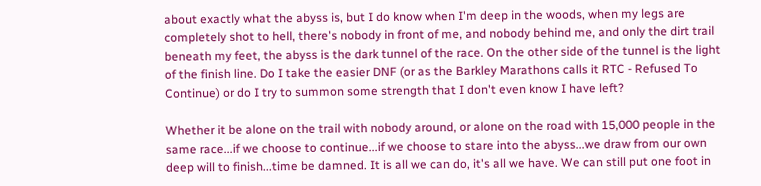about exactly what the abyss is, but I do know when I'm deep in the woods, when my legs are completely shot to hell, there's nobody in front of me, and nobody behind me, and only the dirt trail beneath my feet, the abyss is the dark tunnel of the race. On the other side of the tunnel is the light of the finish line. Do I take the easier DNF (or as the Barkley Marathons calls it RTC - Refused To Continue) or do I try to summon some strength that I don't even know I have left?

Whether it be alone on the trail with nobody around, or alone on the road with 15,000 people in the same race...if we choose to continue...if we choose to stare into the abyss...we draw from our own deep will to finish...time be damned. It is all we can do, it's all we have. We can still put one foot in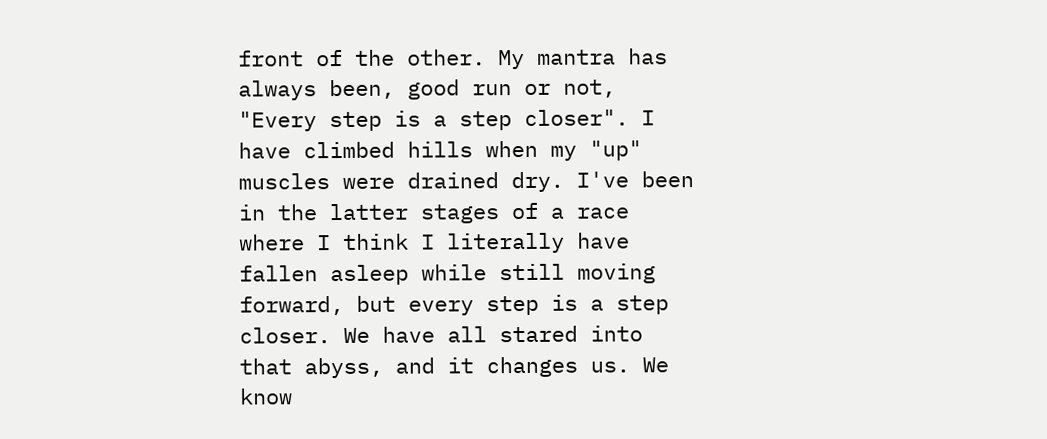front of the other. My mantra has always been, good run or not, "Every step is a step closer". I have climbed hills when my "up" muscles were drained dry. I've been in the latter stages of a race where I think I literally have fallen asleep while still moving forward, but every step is a step closer. We have all stared into that abyss, and it changes us. We know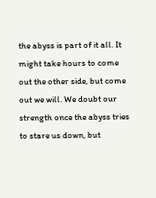the abyss is part of it all. It might take hours to come out the other side, but come out we will. We doubt our strength once the abyss tries to stare us down, but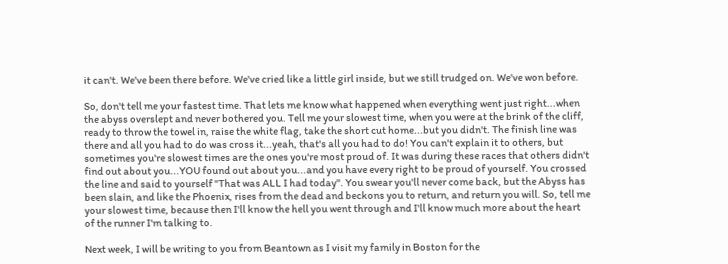it can't. We've been there before. We've cried like a little girl inside, but we still trudged on. We've won before.

So, don't tell me your fastest time. That lets me know what happened when everything went just right...when the abyss overslept and never bothered you. Tell me your slowest time, when you were at the brink of the cliff, ready to throw the towel in, raise the white flag, take the short cut home...but you didn't. The finish line was there and all you had to do was cross it...yeah, that's all you had to do! You can't explain it to others, but sometimes you're slowest times are the ones you're most proud of. It was during these races that others didn't find out about you...YOU found out about you...and you have every right to be proud of yourself. You crossed the line and said to yourself "That was ALL I had today". You swear you'll never come back, but the Abyss has been slain, and like the Phoenix, rises from the dead and beckons you to return, and return you will. So, tell me your slowest time, because then I'll know the hell you went through and I'll know much more about the heart of the runner I'm talking to.

Next week, I will be writing to you from Beantown as I visit my family in Boston for the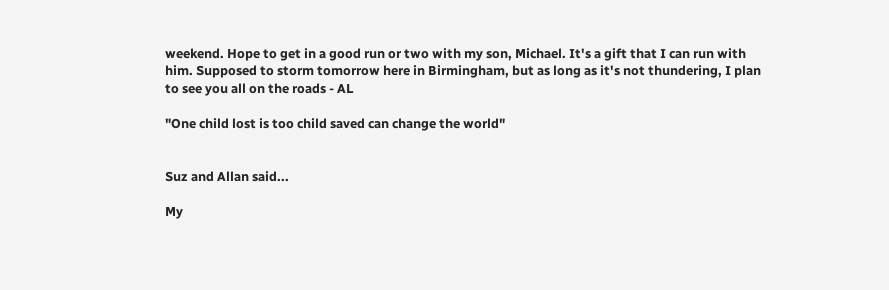weekend. Hope to get in a good run or two with my son, Michael. It's a gift that I can run with him. Supposed to storm tomorrow here in Birmingham, but as long as it's not thundering, I plan to see you all on the roads - AL

"One child lost is too child saved can change the world"


Suz and Allan said...

My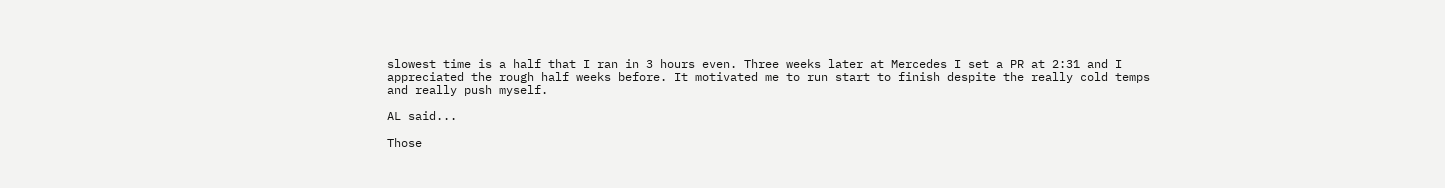slowest time is a half that I ran in 3 hours even. Three weeks later at Mercedes I set a PR at 2:31 and I appreciated the rough half weeks before. It motivated me to run start to finish despite the really cold temps and really push myself.

AL said...

Those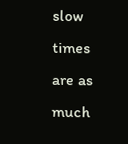slow times are as much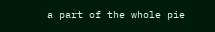a part of the whole pie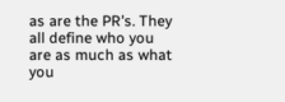as are the PR's. They all define who you are as much as what you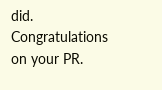did. Congratulations on your PR.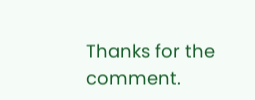Thanks for the comment.